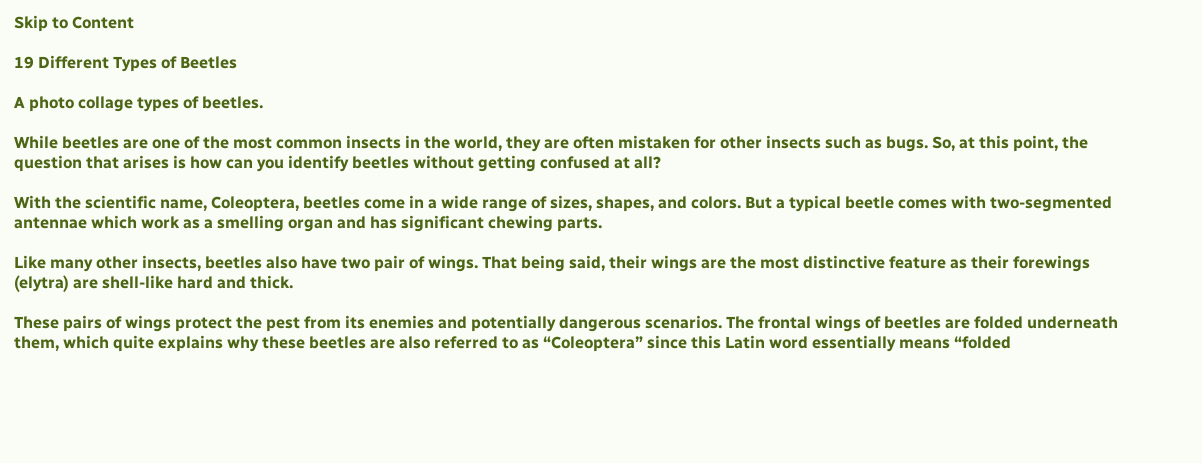Skip to Content

19 Different Types of Beetles

A photo collage types of beetles.

While beetles are one of the most common insects in the world, they are often mistaken for other insects such as bugs. So, at this point, the question that arises is how can you identify beetles without getting confused at all?

With the scientific name, Coleoptera, beetles come in a wide range of sizes, shapes, and colors. But a typical beetle comes with two-segmented antennae which work as a smelling organ and has significant chewing parts.

Like many other insects, beetles also have two pair of wings. That being said, their wings are the most distinctive feature as their forewings (elytra) are shell-like hard and thick.

These pairs of wings protect the pest from its enemies and potentially dangerous scenarios. The frontal wings of beetles are folded underneath them, which quite explains why these beetles are also referred to as “Coleoptera” since this Latin word essentially means “folded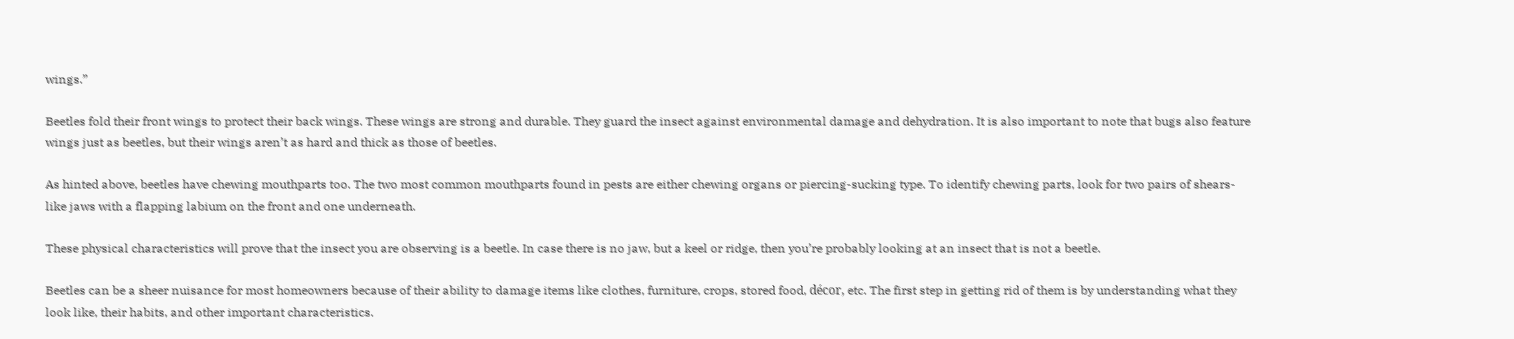wings.”

Beetles fold their front wings to protect their back wings. These wings are strong and durable. They guard the insect against environmental damage and dehydration. It is also important to note that bugs also feature wings just as beetles, but their wings aren’t as hard and thick as those of beetles.

As hinted above, beetles have chewing mouthparts too. The two most common mouthparts found in pests are either chewing organs or piercing-sucking type. To identify chewing parts, look for two pairs of shears-like jaws with a flapping labium on the front and one underneath.

These physical characteristics will prove that the insect you are observing is a beetle. In case there is no jaw, but a keel or ridge, then you’re probably looking at an insect that is not a beetle.

Beetles can be a sheer nuisance for most homeowners because of their ability to damage items like clothes, furniture, crops, stored food, décor, etc. The first step in getting rid of them is by understanding what they look like, their habits, and other important characteristics.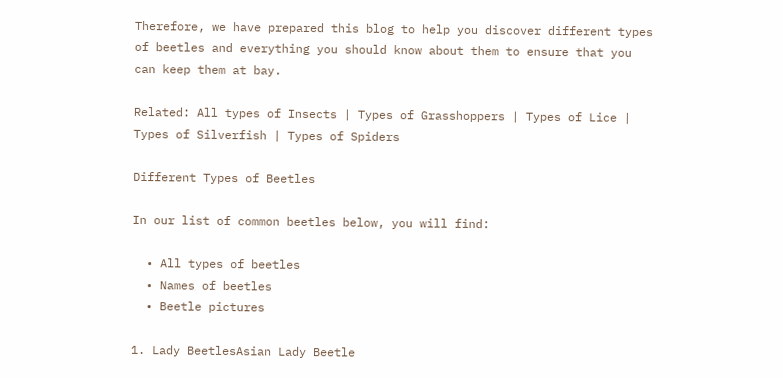Therefore, we have prepared this blog to help you discover different types of beetles and everything you should know about them to ensure that you can keep them at bay.

Related: All types of Insects | Types of Grasshoppers | Types of Lice | Types of Silverfish | Types of Spiders

Different Types of Beetles

In our list of common beetles below, you will find:

  • All types of beetles
  • Names of beetles
  • Beetle pictures

1. Lady BeetlesAsian Lady Beetle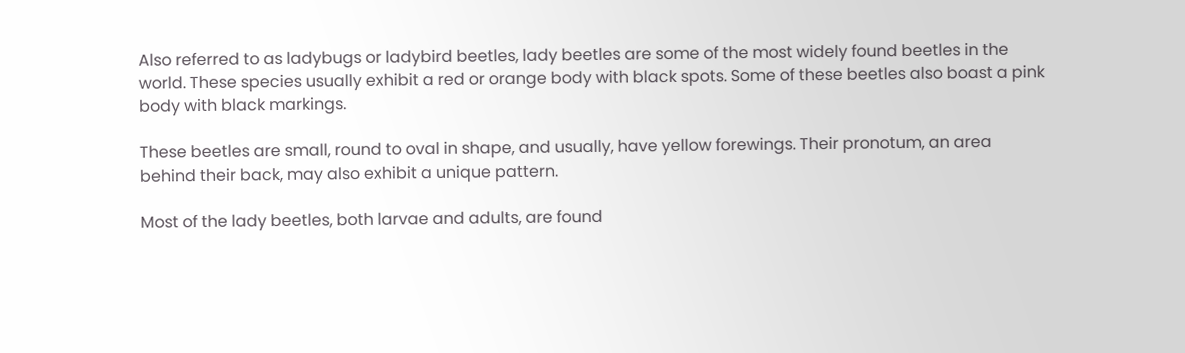Also referred to as ladybugs or ladybird beetles, lady beetles are some of the most widely found beetles in the world. These species usually exhibit a red or orange body with black spots. Some of these beetles also boast a pink body with black markings.

These beetles are small, round to oval in shape, and usually, have yellow forewings. Their pronotum, an area behind their back, may also exhibit a unique pattern.

Most of the lady beetles, both larvae and adults, are found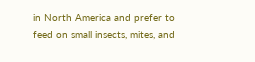in North America and prefer to feed on small insects, mites, and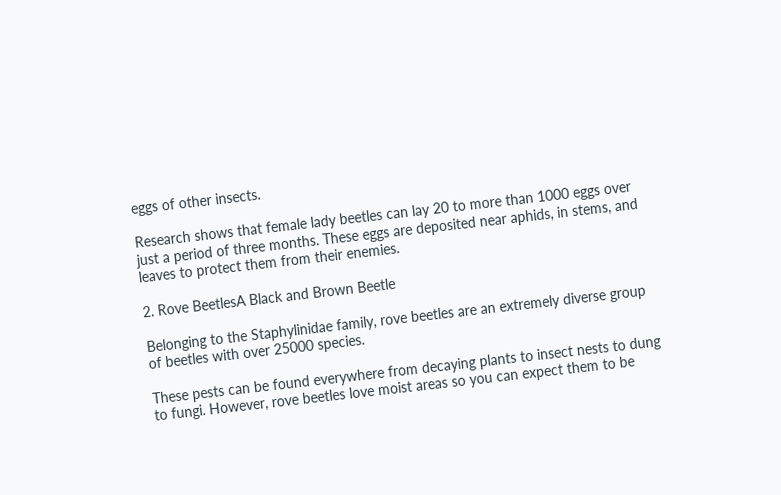eggs of other insects.

Research shows that female lady beetles can lay 20 to more than 1000 eggs over just a period of three months. These eggs are deposited near aphids, in stems, and leaves to protect them from their enemies.

2. Rove BeetlesA Black and Brown Beetle

Belonging to the Staphylinidae family, rove beetles are an extremely diverse group of beetles with over 25000 species.

These pests can be found everywhere from decaying plants to insect nests to dung to fungi. However, rove beetles love moist areas so you can expect them to be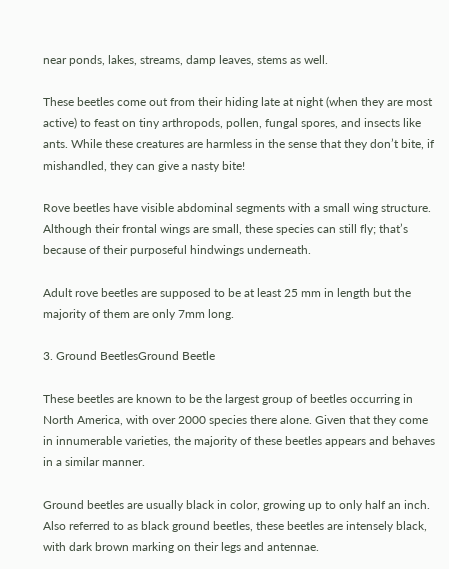near ponds, lakes, streams, damp leaves, stems as well.

These beetles come out from their hiding late at night (when they are most active) to feast on tiny arthropods, pollen, fungal spores, and insects like ants. While these creatures are harmless in the sense that they don’t bite, if mishandled, they can give a nasty bite!

Rove beetles have visible abdominal segments with a small wing structure. Although their frontal wings are small, these species can still fly; that’s because of their purposeful hindwings underneath.

Adult rove beetles are supposed to be at least 25 mm in length but the majority of them are only 7mm long.

3. Ground BeetlesGround Beetle

These beetles are known to be the largest group of beetles occurring in North America, with over 2000 species there alone. Given that they come in innumerable varieties, the majority of these beetles appears and behaves in a similar manner.

Ground beetles are usually black in color, growing up to only half an inch. Also referred to as black ground beetles, these beetles are intensely black, with dark brown marking on their legs and antennae.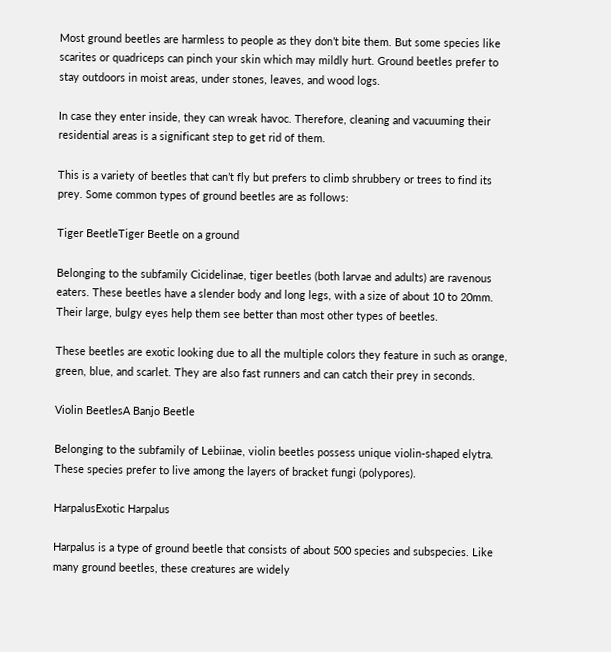Most ground beetles are harmless to people as they don’t bite them. But some species like scarites or quadriceps can pinch your skin which may mildly hurt. Ground beetles prefer to stay outdoors in moist areas, under stones, leaves, and wood logs.

In case they enter inside, they can wreak havoc. Therefore, cleaning and vacuuming their residential areas is a significant step to get rid of them.

This is a variety of beetles that can’t fly but prefers to climb shrubbery or trees to find its prey. Some common types of ground beetles are as follows:

Tiger BeetleTiger Beetle on a ground

Belonging to the subfamily Cicidelinae, tiger beetles (both larvae and adults) are ravenous eaters. These beetles have a slender body and long legs, with a size of about 10 to 20mm. Their large, bulgy eyes help them see better than most other types of beetles.

These beetles are exotic looking due to all the multiple colors they feature in such as orange, green, blue, and scarlet. They are also fast runners and can catch their prey in seconds.

Violin BeetlesA Banjo Beetle

Belonging to the subfamily of Lebiinae, violin beetles possess unique violin-shaped elytra. These species prefer to live among the layers of bracket fungi (polypores).

HarpalusExotic Harpalus

Harpalus is a type of ground beetle that consists of about 500 species and subspecies. Like many ground beetles, these creatures are widely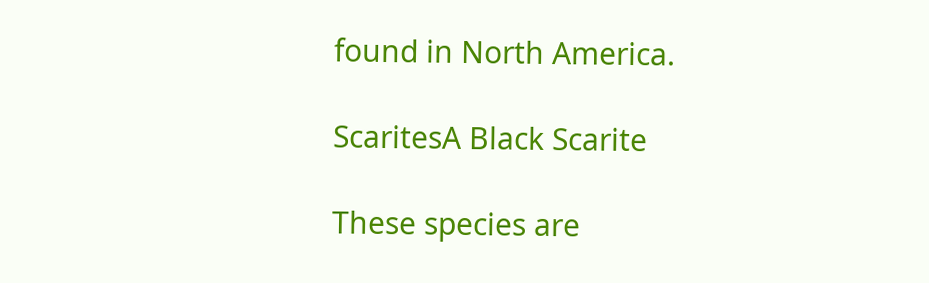found in North America.

ScaritesA Black Scarite

These species are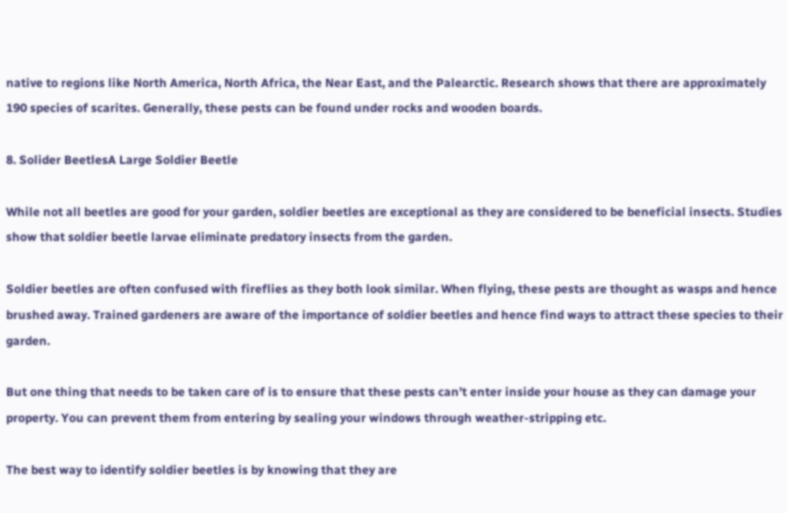native to regions like North America, North Africa, the Near East, and the Palearctic. Research shows that there are approximately 190 species of scarites. Generally, these pests can be found under rocks and wooden boards.

8. Solider BeetlesA Large Soldier Beetle

While not all beetles are good for your garden, soldier beetles are exceptional as they are considered to be beneficial insects. Studies show that soldier beetle larvae eliminate predatory insects from the garden.

Soldier beetles are often confused with fireflies as they both look similar. When flying, these pests are thought as wasps and hence brushed away. Trained gardeners are aware of the importance of soldier beetles and hence find ways to attract these species to their garden.

But one thing that needs to be taken care of is to ensure that these pests can’t enter inside your house as they can damage your property. You can prevent them from entering by sealing your windows through weather-stripping etc.

The best way to identify soldier beetles is by knowing that they are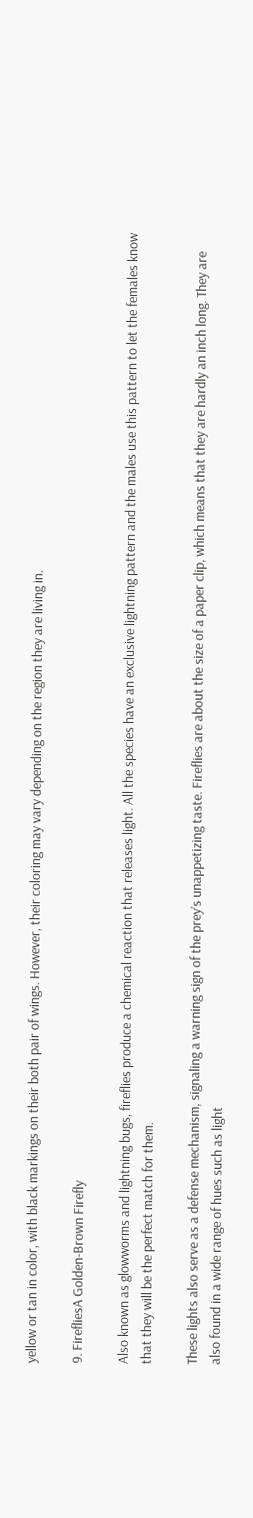yellow or tan in color, with black markings on their both pair of wings. However, their coloring may vary depending on the region they are living in.

9. FirefliesA Golden-Brown Firefly

Also known as glowworms and lightning bugs, fireflies produce a chemical reaction that releases light. All the species have an exclusive lightning pattern and the males use this pattern to let the females know that they will be the perfect match for them.

These lights also serve as a defense mechanism, signaling a warning sign of the prey’s unappetizing taste. Fireflies are about the size of a paper clip, which means that they are hardly an inch long. They are also found in a wide range of hues such as light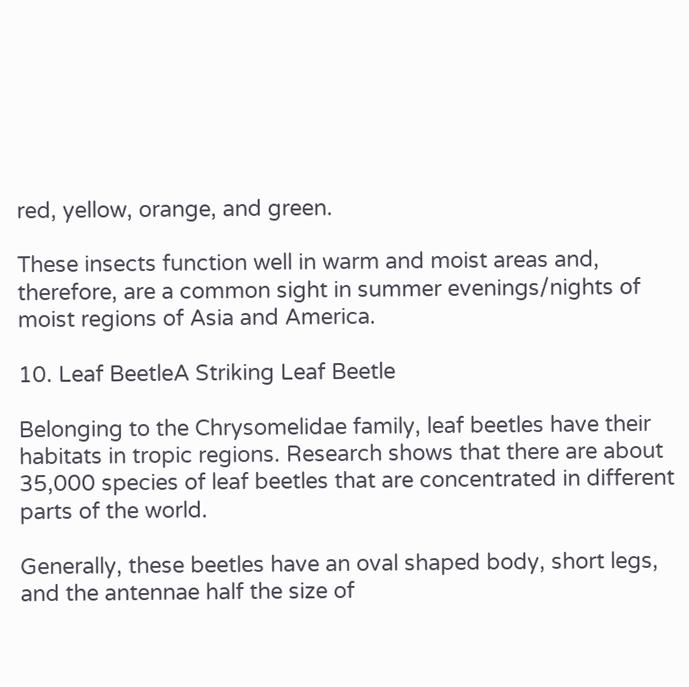red, yellow, orange, and green.

These insects function well in warm and moist areas and, therefore, are a common sight in summer evenings/nights of moist regions of Asia and America.

10. Leaf BeetleA Striking Leaf Beetle

Belonging to the Chrysomelidae family, leaf beetles have their habitats in tropic regions. Research shows that there are about 35,000 species of leaf beetles that are concentrated in different parts of the world.

Generally, these beetles have an oval shaped body, short legs, and the antennae half the size of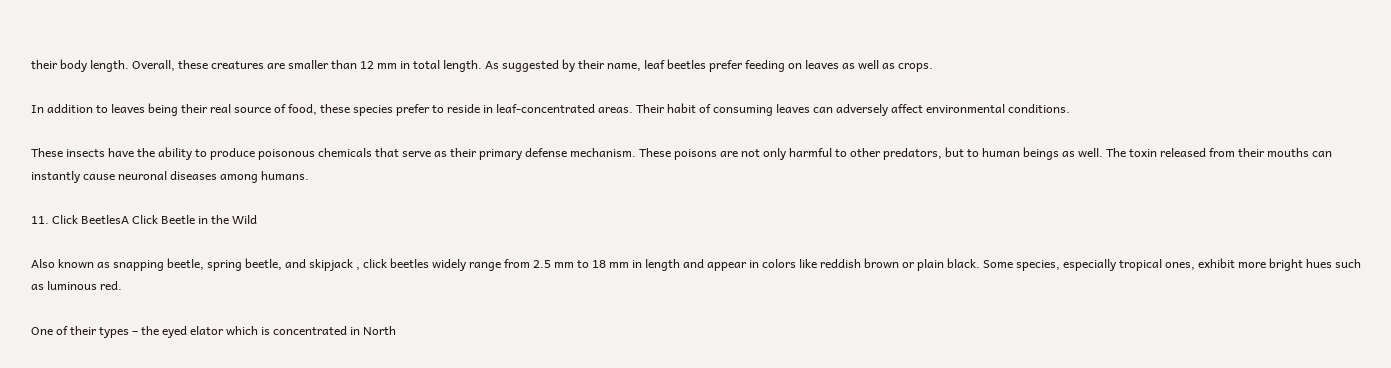their body length. Overall, these creatures are smaller than 12 mm in total length. As suggested by their name, leaf beetles prefer feeding on leaves as well as crops.

In addition to leaves being their real source of food, these species prefer to reside in leaf-concentrated areas. Their habit of consuming leaves can adversely affect environmental conditions.

These insects have the ability to produce poisonous chemicals that serve as their primary defense mechanism. These poisons are not only harmful to other predators, but to human beings as well. The toxin released from their mouths can instantly cause neuronal diseases among humans.

11. Click BeetlesA Click Beetle in the Wild

Also known as snapping beetle, spring beetle, and skipjack , click beetles widely range from 2.5 mm to 18 mm in length and appear in colors like reddish brown or plain black. Some species, especially tropical ones, exhibit more bright hues such as luminous red.

One of their types – the eyed elator which is concentrated in North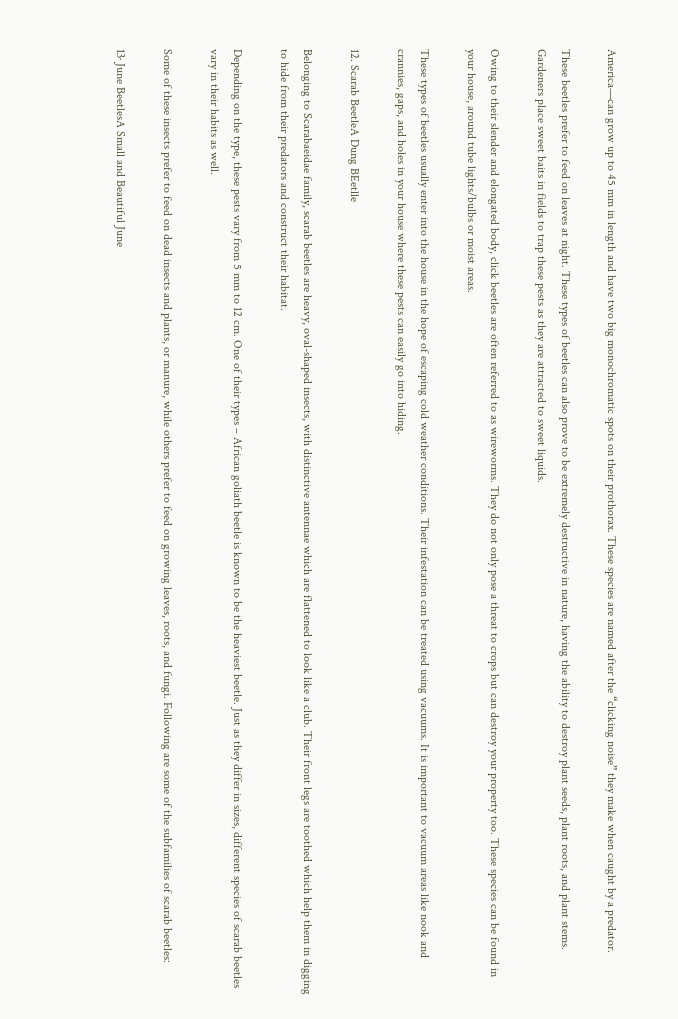America—can grow up to 45 mm in length and have two big monochromatic spots on their prothorax. These species are named after the “clicking noise” they make when caught by a predator.

These beetles prefer to feed on leaves at night. These types of beetles can also prove to be extremely destructive in nature, having the ability to destroy plant seeds, plant roots, and plant stems. Gardeners place sweet baits in fields to trap these pests as they are attracted to sweet liquids.

Owing to their slender and elongated body, click beetles are often referred to as wireworms. They do not only pose a threat to crops but can destroy your property too. These species can be found in your house, around tube lights/bulbs or moist areas.

These types of beetles usually enter into the house in the hope of escaping cold weather conditions. Their infestation can be treated using vacuums. It is important to vacuum areas like nook and crannies, gaps, and holes in your house where these pests can easily go into hiding.

12. Scarab BeetleA Dung BEetlle

Belonging to Scarabaeidae family, scarab beetles are heavy, oval-shaped insects, with distinctive antennae which are flattened to look like a club. Their front legs are toothed which help them in digging to hide from their predators and construct their habitat.

Depending on the type, these pests vary from 5 mm to 12 cm. One of their types – African goliath beetle is known to be the heaviest beetle. Just as they differ in sizes, different species of scarab beetles vary in their habits as well.

Some of these insects prefer to feed on dead insects and plants, or manure, while others prefer to feed on growing leaves, roots, and fungi. Following are some of the subfamilies of scarab beetles:

13· June BeetlesA Small and Beautiful June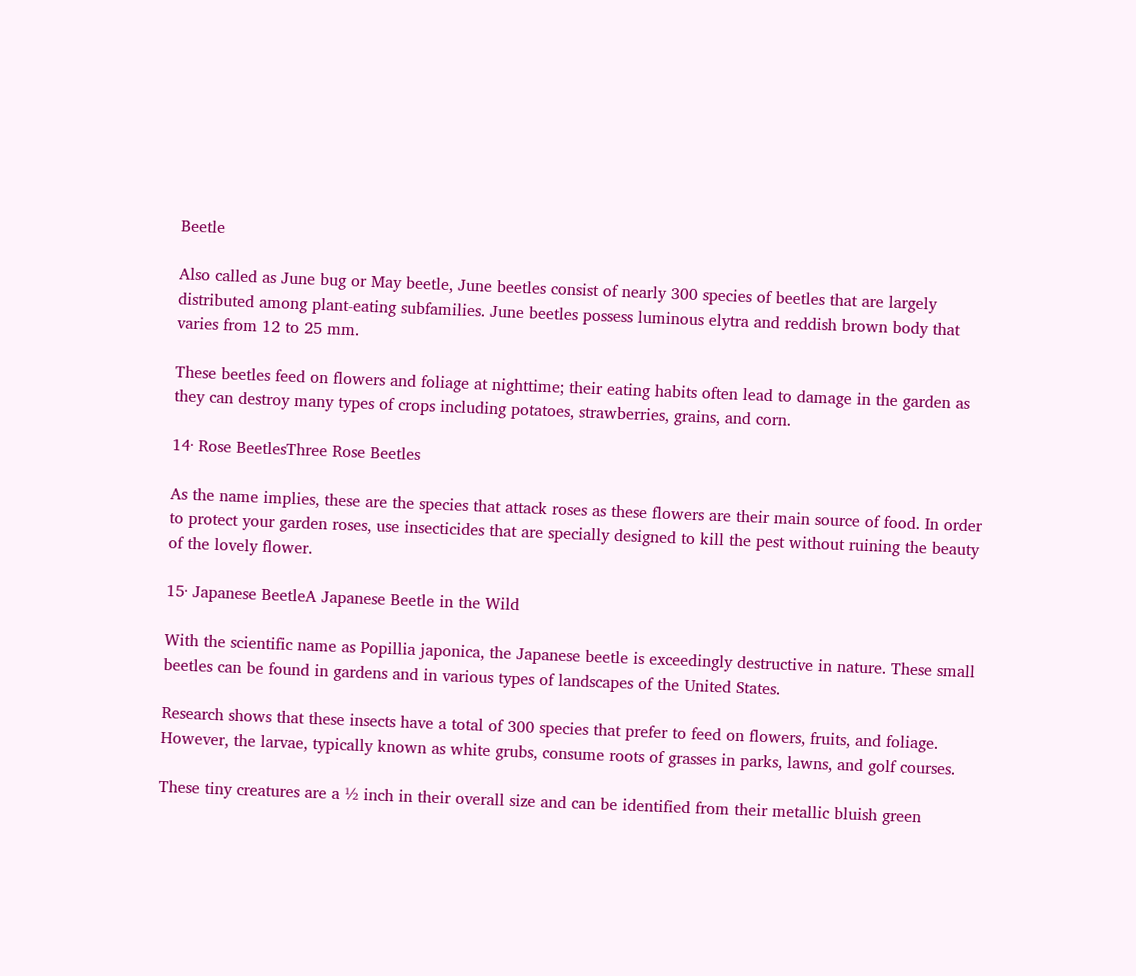Beetle

Also called as June bug or May beetle, June beetles consist of nearly 300 species of beetles that are largely distributed among plant-eating subfamilies. June beetles possess luminous elytra and reddish brown body that varies from 12 to 25 mm.

These beetles feed on flowers and foliage at nighttime; their eating habits often lead to damage in the garden as they can destroy many types of crops including potatoes, strawberries, grains, and corn.

14· Rose BeetlesThree Rose Beetles

As the name implies, these are the species that attack roses as these flowers are their main source of food. In order to protect your garden roses, use insecticides that are specially designed to kill the pest without ruining the beauty of the lovely flower.

15· Japanese BeetleA Japanese Beetle in the Wild

With the scientific name as Popillia japonica, the Japanese beetle is exceedingly destructive in nature. These small beetles can be found in gardens and in various types of landscapes of the United States.

Research shows that these insects have a total of 300 species that prefer to feed on flowers, fruits, and foliage. However, the larvae, typically known as white grubs, consume roots of grasses in parks, lawns, and golf courses.

These tiny creatures are a ½ inch in their overall size and can be identified from their metallic bluish green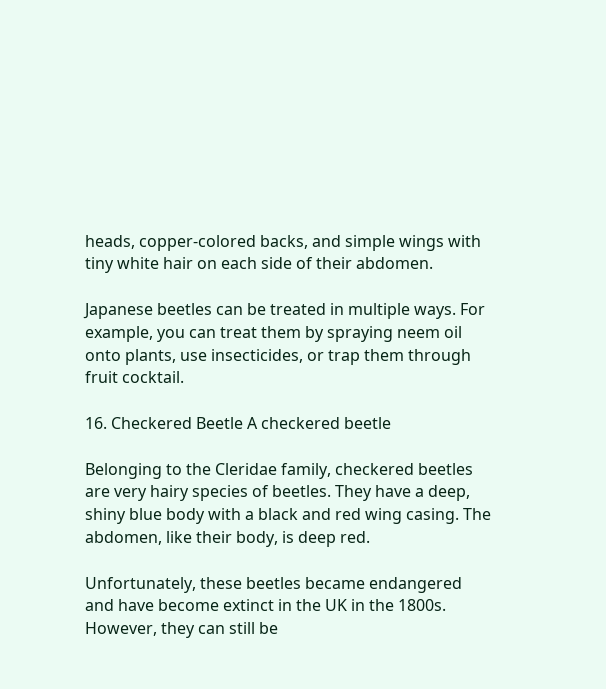heads, copper-colored backs, and simple wings with tiny white hair on each side of their abdomen.

Japanese beetles can be treated in multiple ways. For example, you can treat them by spraying neem oil onto plants, use insecticides, or trap them through fruit cocktail.

16. Checkered Beetle A checkered beetle

Belonging to the Cleridae family, checkered beetles are very hairy species of beetles. They have a deep, shiny blue body with a black and red wing casing. The abdomen, like their body, is deep red.

Unfortunately, these beetles became endangered and have become extinct in the UK in the 1800s. However, they can still be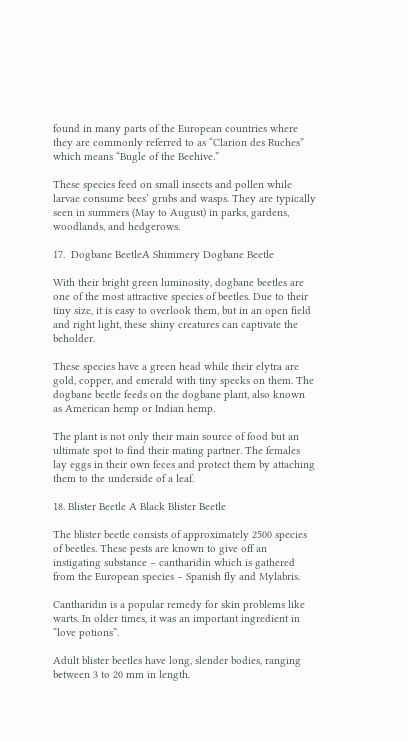found in many parts of the European countries where they are commonly referred to as “Clarion des Ruches” which means “Bugle of the Beehive.”

These species feed on small insects and pollen while larvae consume bees’ grubs and wasps. They are typically seen in summers (May to August) in parks, gardens, woodlands, and hedgerows.

17.  Dogbane BeetleA Shimmery Dogbane Beetle

With their bright green luminosity, dogbane beetles are one of the most attractive species of beetles. Due to their tiny size, it is easy to overlook them, but in an open field and right light, these shiny creatures can captivate the beholder.

These species have a green head while their elytra are gold, copper, and emerald with tiny specks on them. The dogbane beetle feeds on the dogbane plant, also known as American hemp or Indian hemp.

The plant is not only their main source of food but an ultimate spot to find their mating partner. The females lay eggs in their own feces and protect them by attaching them to the underside of a leaf.

18. Blister Beetle A Black Blister Beetle

The blister beetle consists of approximately 2500 species of beetles. These pests are known to give off an instigating substance – cantharidin which is gathered from the European species – Spanish fly and Mylabris.

Cantharidin is a popular remedy for skin problems like warts. In older times, it was an important ingredient in “love potions”.

Adult blister beetles have long, slender bodies, ranging between 3 to 20 mm in length.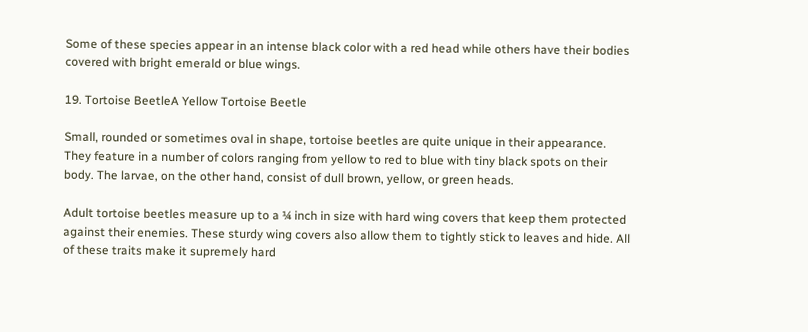Some of these species appear in an intense black color with a red head while others have their bodies covered with bright emerald or blue wings.

19. Tortoise BeetleA Yellow Tortoise Beetle

Small, rounded or sometimes oval in shape, tortoise beetles are quite unique in their appearance. They feature in a number of colors ranging from yellow to red to blue with tiny black spots on their body. The larvae, on the other hand, consist of dull brown, yellow, or green heads.

Adult tortoise beetles measure up to a ¼ inch in size with hard wing covers that keep them protected against their enemies. These sturdy wing covers also allow them to tightly stick to leaves and hide. All of these traits make it supremely hard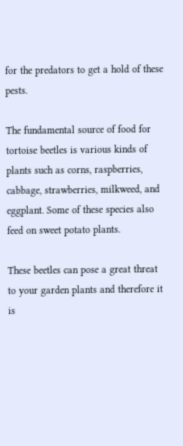for the predators to get a hold of these pests.

The fundamental source of food for tortoise beetles is various kinds of plants such as corns, raspberries, cabbage, strawberries, milkweed, and eggplant. Some of these species also feed on sweet potato plants.

These beetles can pose a great threat to your garden plants and therefore it is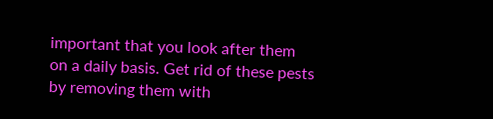important that you look after them on a daily basis. Get rid of these pests by removing them with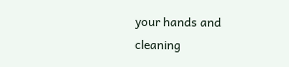your hands and cleaning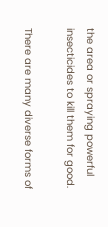the area or spraying powerful insecticides to kill them for good.

There are many diverse forms of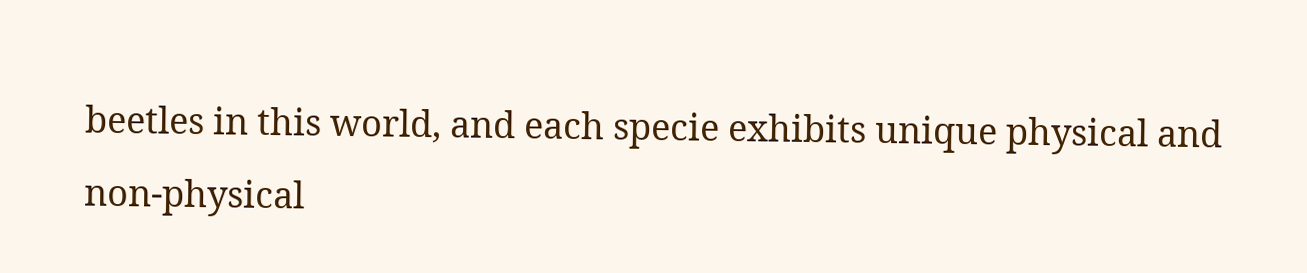beetles in this world, and each specie exhibits unique physical and non-physical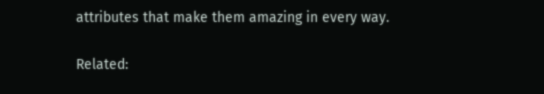attributes that make them amazing in every way.

Related: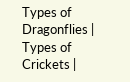Types of Dragonflies | Types of Crickets |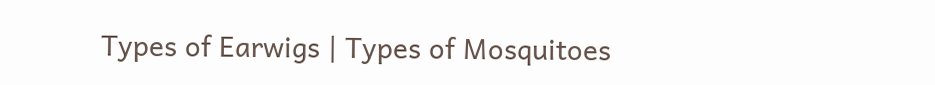Types of Earwigs | Types of Mosquitoes